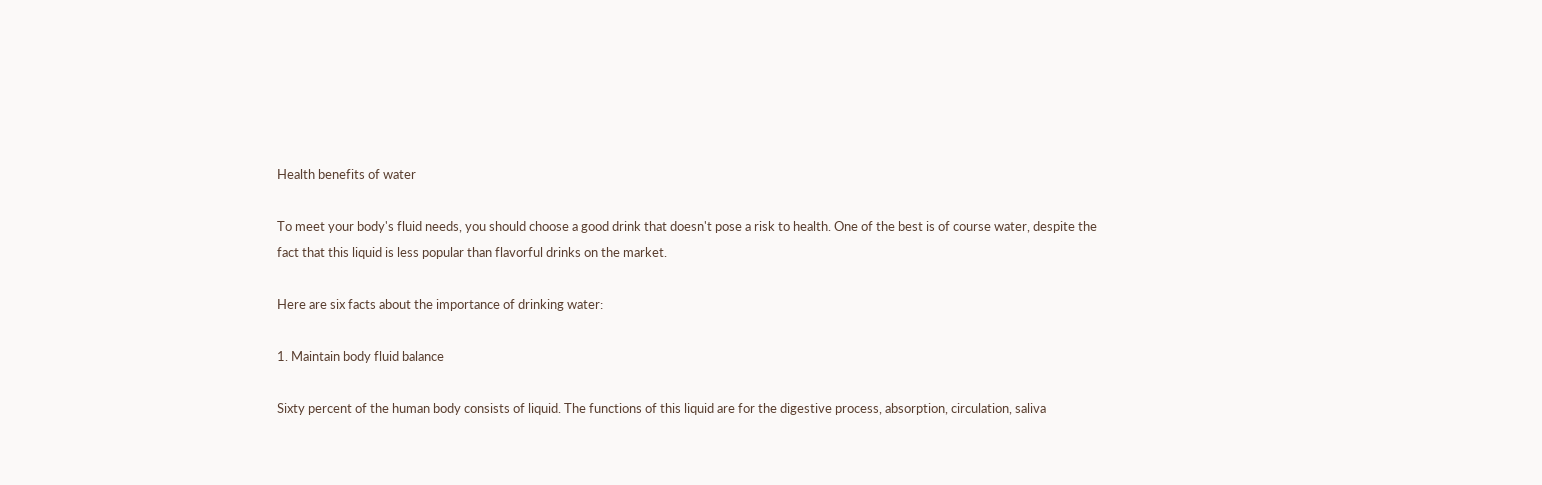Health benefits of water

To meet your body's fluid needs, you should choose a good drink that doesn't pose a risk to health. One of the best is of course water, despite the fact that this liquid is less popular than flavorful drinks on the market.

Here are six facts about the importance of drinking water:

1. Maintain body fluid balance

Sixty percent of the human body consists of liquid. The functions of this liquid are for the digestive process, absorption, circulation, saliva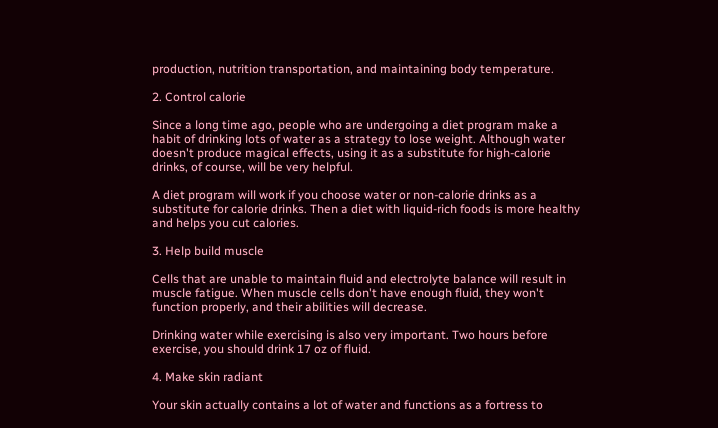production, nutrition transportation, and maintaining body temperature.

2. Control calorie

Since a long time ago, people who are undergoing a diet program make a habit of drinking lots of water as a strategy to lose weight. Although water doesn't produce magical effects, using it as a substitute for high-calorie drinks, of course, will be very helpful.

A diet program will work if you choose water or non-calorie drinks as a substitute for calorie drinks. Then a diet with liquid-rich foods is more healthy and helps you cut calories.

3. Help build muscle

Cells that are unable to maintain fluid and electrolyte balance will result in muscle fatigue. When muscle cells don't have enough fluid, they won't function properly, and their abilities will decrease.

Drinking water while exercising is also very important. Two hours before exercise, you should drink 17 oz of fluid.

4. Make skin radiant

Your skin actually contains a lot of water and functions as a fortress to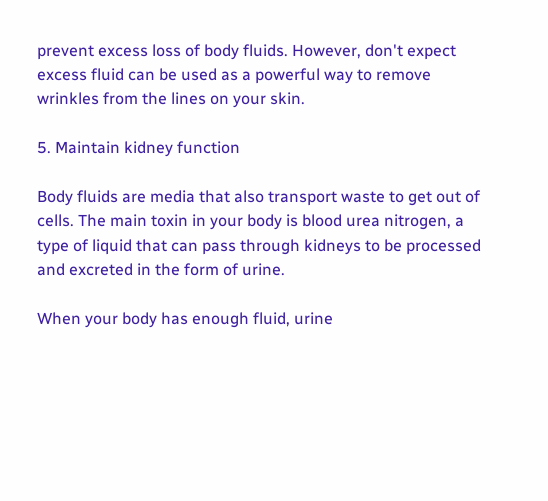prevent excess loss of body fluids. However, don't expect excess fluid can be used as a powerful way to remove wrinkles from the lines on your skin.

5. Maintain kidney function

Body fluids are media that also transport waste to get out of cells. The main toxin in your body is blood urea nitrogen, a type of liquid that can pass through kidneys to be processed and excreted in the form of urine.

When your body has enough fluid, urine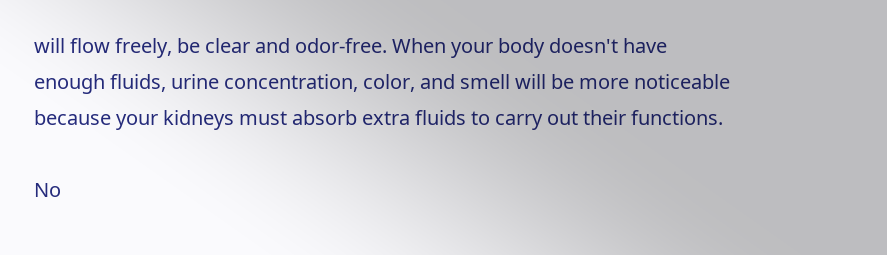will flow freely, be clear and odor-free. When your body doesn't have enough fluids, urine concentration, color, and smell will be more noticeable because your kidneys must absorb extra fluids to carry out their functions.

No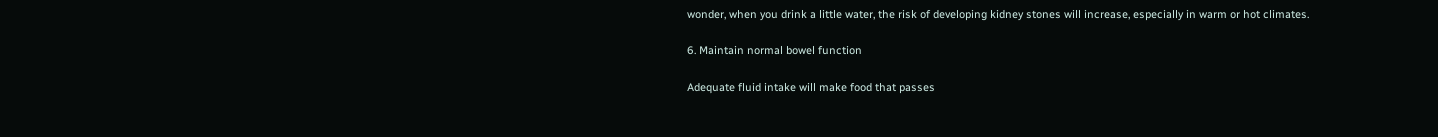wonder, when you drink a little water, the risk of developing kidney stones will increase, especially in warm or hot climates.

6. Maintain normal bowel function

Adequate fluid intake will make food that passes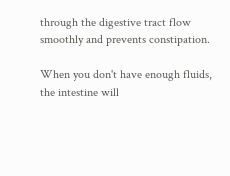through the digestive tract flow smoothly and prevents constipation.

When you don't have enough fluids, the intestine will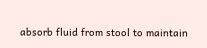absorb fluid from stool to maintain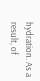hydration. As a result, of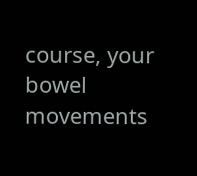course, your bowel movements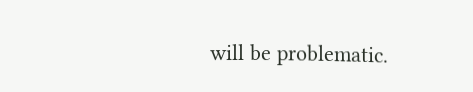will be problematic.